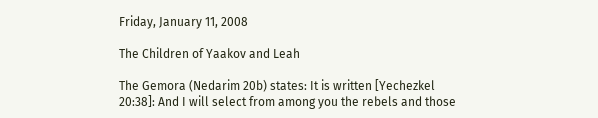Friday, January 11, 2008

The Children of Yaakov and Leah

The Gemora (Nedarim 20b) states: It is written [Yechezkel 20:38]: And I will select from among you the rebels and those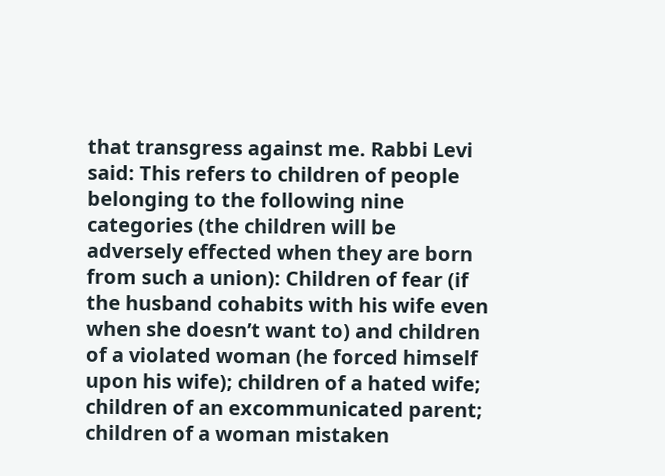that transgress against me. Rabbi Levi said: This refers to children of people belonging to the following nine categories (the children will be adversely effected when they are born from such a union): Children of fear (if the husband cohabits with his wife even when she doesn’t want to) and children of a violated woman (he forced himself upon his wife); children of a hated wife; children of an excommunicated parent; children of a woman mistaken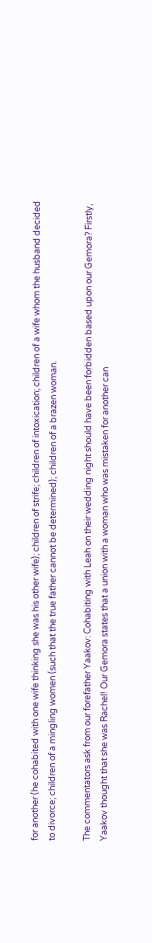for another (he cohabited with one wife thinking she was his other wife); children of strife; children of intoxication; children of a wife whom the husband decided to divorce; children of a mingling women (such that the true father cannot be determined); children of a brazen woman.

The commentators ask from our forefather Yaakov: Cohabiting with Leah on their wedding night should have been forbidden based upon our Gemora? Firstly, Yaakov thought that she was Rachel! Our Gemora states that a union with a woman who was mistaken for another can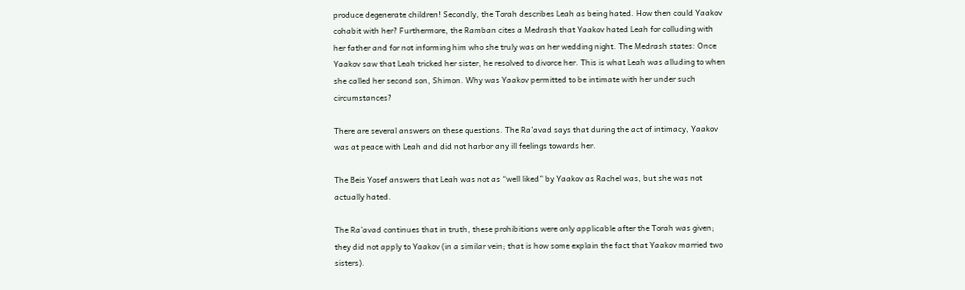produce degenerate children! Secondly, the Torah describes Leah as being hated. How then could Yaakov cohabit with her? Furthermore, the Ramban cites a Medrash that Yaakov hated Leah for colluding with her father and for not informing him who she truly was on her wedding night. The Medrash states: Once Yaakov saw that Leah tricked her sister, he resolved to divorce her. This is what Leah was alluding to when she called her second son, Shimon. Why was Yaakov permitted to be intimate with her under such circumstances?

There are several answers on these questions. The Ra’avad says that during the act of intimacy, Yaakov was at peace with Leah and did not harbor any ill feelings towards her.

The Beis Yosef answers that Leah was not as “well liked” by Yaakov as Rachel was, but she was not actually hated.

The Ra’avad continues that in truth, these prohibitions were only applicable after the Torah was given; they did not apply to Yaakov (in a similar vein; that is how some explain the fact that Yaakov married two sisters).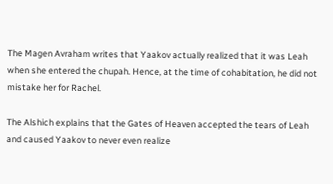The Magen Avraham writes that Yaakov actually realized that it was Leah when she entered the chupah. Hence, at the time of cohabitation, he did not mistake her for Rachel.

The Alshich explains that the Gates of Heaven accepted the tears of Leah and caused Yaakov to never even realize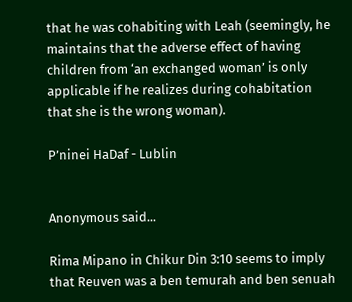that he was cohabiting with Leah (seemingly, he maintains that the adverse effect of having children from ‘an exchanged woman’ is only applicable if he realizes during cohabitation that she is the wrong woman).

P’ninei HaDaf - Lublin


Anonymous said...

Rima Mipano in Chikur Din 3:10 seems to imply that Reuven was a ben temurah and ben senuah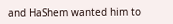and HaShem wanted him to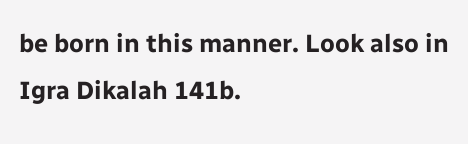be born in this manner. Look also in Igra Dikalah 141b.